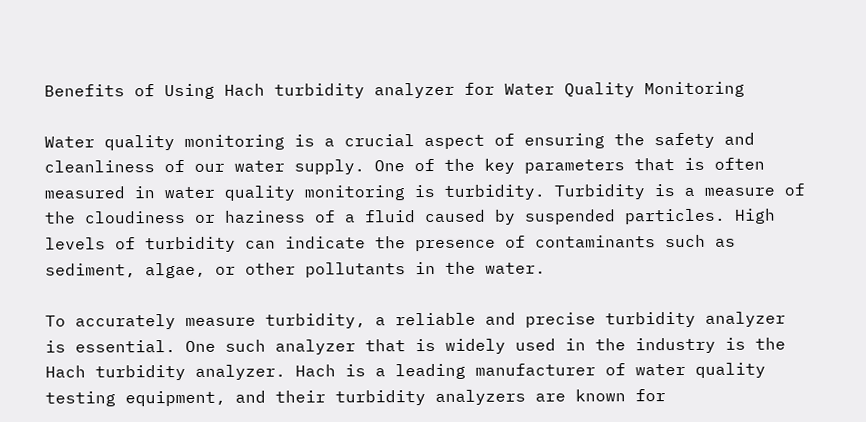Benefits of Using Hach turbidity analyzer for Water Quality Monitoring

Water quality monitoring is a crucial aspect of ensuring the safety and cleanliness of our water supply. One of the key parameters that is often measured in water quality monitoring is turbidity. Turbidity is a measure of the cloudiness or haziness of a fluid caused by suspended particles. High levels of turbidity can indicate the presence of contaminants such as sediment, algae, or other pollutants in the water.

To accurately measure turbidity, a reliable and precise turbidity analyzer is essential. One such analyzer that is widely used in the industry is the Hach turbidity analyzer. Hach is a leading manufacturer of water quality testing equipment, and their turbidity analyzers are known for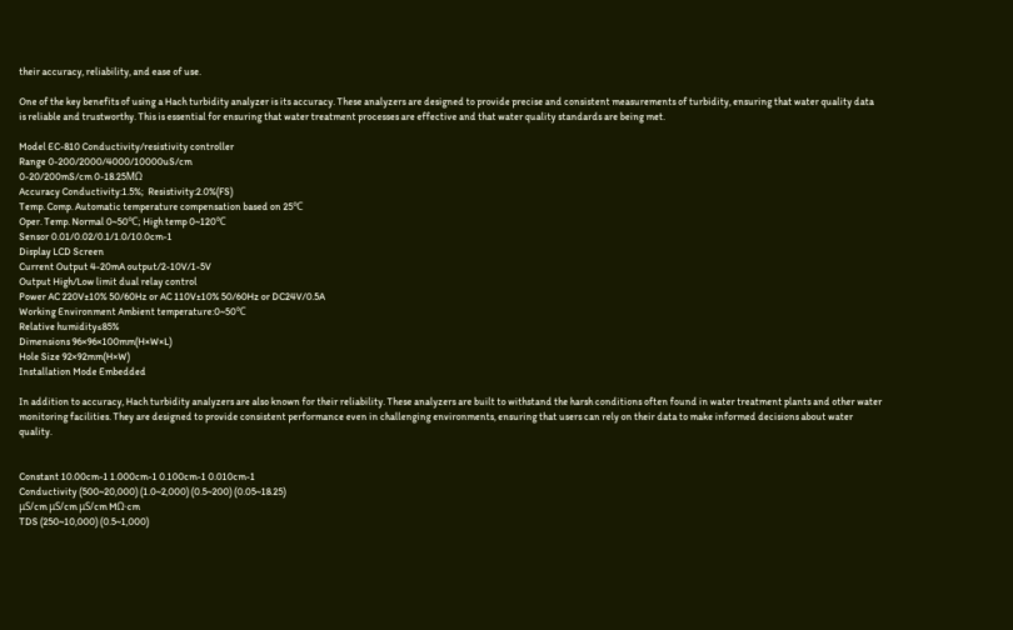their accuracy, reliability, and ease of use.

One of the key benefits of using a Hach turbidity analyzer is its accuracy. These analyzers are designed to provide precise and consistent measurements of turbidity, ensuring that water quality data is reliable and trustworthy. This is essential for ensuring that water treatment processes are effective and that water quality standards are being met.

Model EC-810 Conductivity/resistivity controller
Range 0-200/2000/4000/10000uS/cm
0-20/200mS/cm 0-18.25MΩ
Accuracy Conductivity:1.5%;  Resistivity:2.0%(FS)
Temp. Comp. Automatic temperature compensation based on 25℃
Oper. Temp. Normal 0~50℃; High temp 0~120℃
Sensor 0.01/0.02/0.1/1.0/10.0cm-1
Display LCD Screen
Current Output 4-20mA output/2-10V/1-5V
Output High/Low limit dual relay control
Power AC 220V±10% 50/60Hz or AC 110V±10% 50/60Hz or DC24V/0.5A
Working Environment Ambient temperature:0~50℃
Relative humidity≤85%
Dimensions 96×96×100mm(H×W×L)
Hole Size 92×92mm(H×W)
Installation Mode Embedded

In addition to accuracy, Hach turbidity analyzers are also known for their reliability. These analyzers are built to withstand the harsh conditions often found in water treatment plants and other water monitoring facilities. They are designed to provide consistent performance even in challenging environments, ensuring that users can rely on their data to make informed decisions about water quality.


Constant 10.00cm-1 1.000cm-1 0.100cm-1 0.010cm-1
Conductivity (500~20,000) (1.0~2,000) (0.5~200) (0.05~18.25)
μS/cm μS/cm μS/cm MΩ·cm
TDS (250~10,000) (0.5~1,000)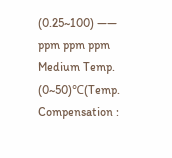(0.25~100) ——
ppm ppm ppm
Medium Temp. (0~50)℃(Temp. Compensation :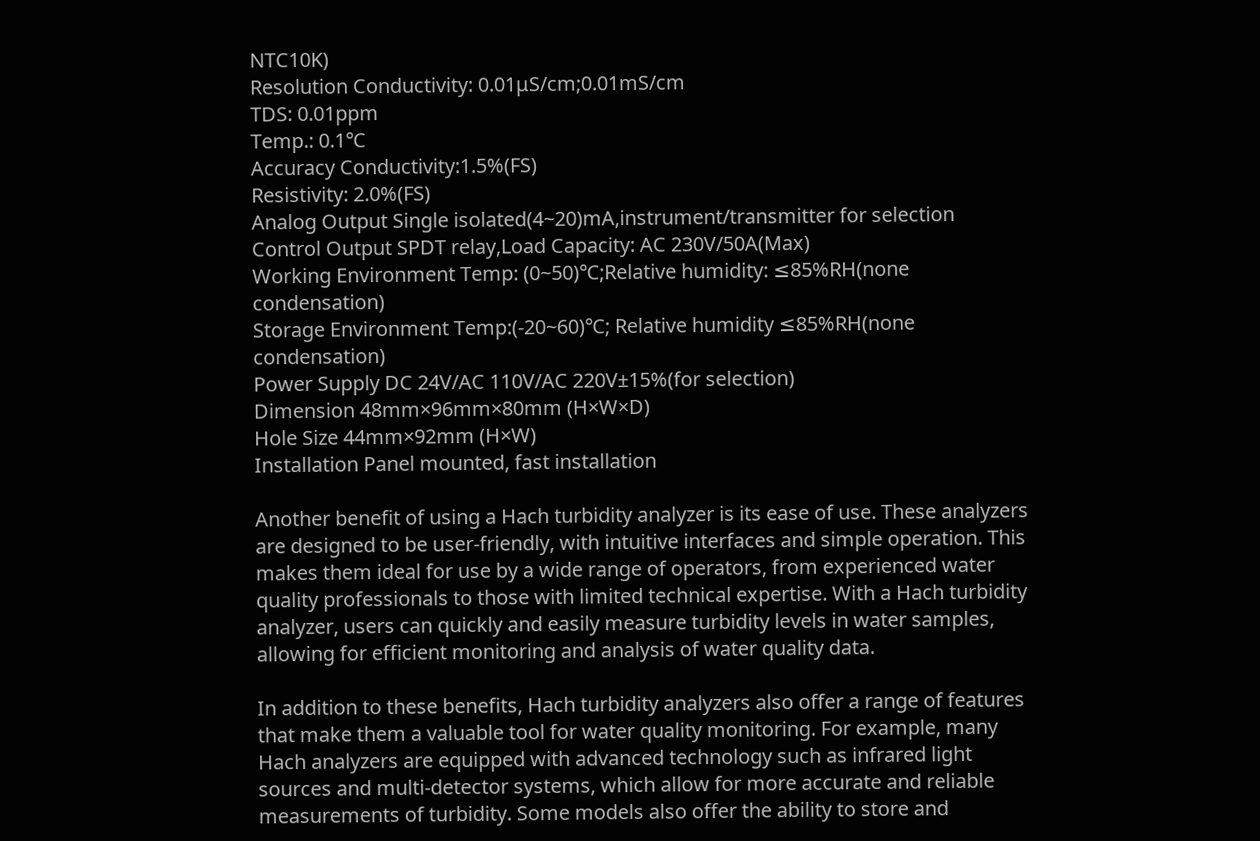NTC10K)
Resolution Conductivity: 0.01μS/cm;0.01mS/cm
TDS: 0.01ppm
Temp.: 0.1℃
Accuracy Conductivity:1.5%(FS)
Resistivity: 2.0%(FS)
Analog Output Single isolated(4~20)mA,instrument/transmitter for selection
Control Output SPDT relay,Load Capacity: AC 230V/50A(Max)
Working Environment Temp: (0~50)℃;Relative humidity: ≤85%RH(none condensation)
Storage Environment Temp:(-20~60)℃; Relative humidity ≤85%RH(none condensation)
Power Supply DC 24V/AC 110V/AC 220V±15%(for selection)
Dimension 48mm×96mm×80mm (H×W×D)
Hole Size 44mm×92mm (H×W)
Installation Panel mounted, fast installation

Another benefit of using a Hach turbidity analyzer is its ease of use. These analyzers are designed to be user-friendly, with intuitive interfaces and simple operation. This makes them ideal for use by a wide range of operators, from experienced water quality professionals to those with limited technical expertise. With a Hach turbidity analyzer, users can quickly and easily measure turbidity levels in water samples, allowing for efficient monitoring and analysis of water quality data.

In addition to these benefits, Hach turbidity analyzers also offer a range of features that make them a valuable tool for water quality monitoring. For example, many Hach analyzers are equipped with advanced technology such as infrared light sources and multi-detector systems, which allow for more accurate and reliable measurements of turbidity. Some models also offer the ability to store and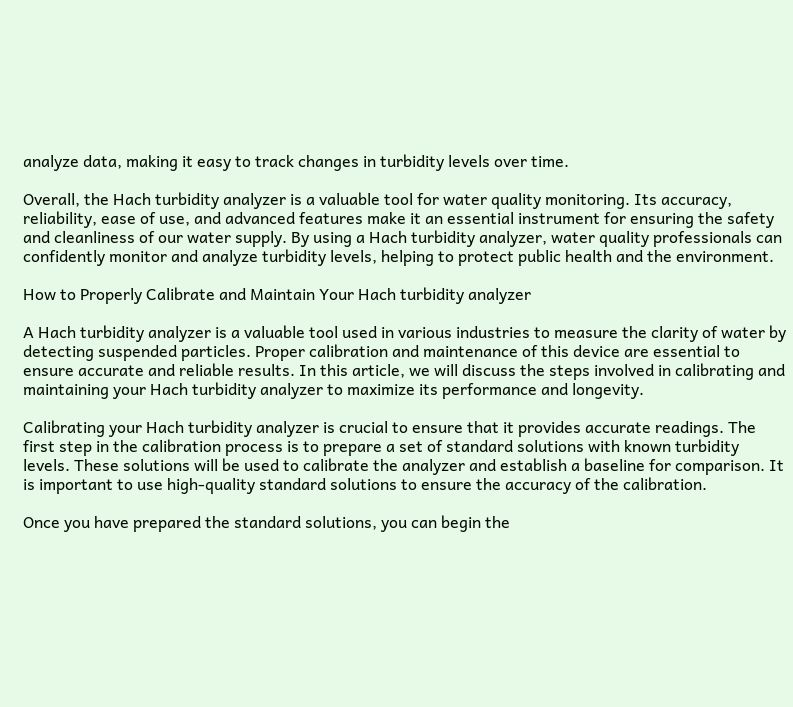analyze data, making it easy to track changes in turbidity levels over time.

Overall, the Hach turbidity analyzer is a valuable tool for water quality monitoring. Its accuracy, reliability, ease of use, and advanced features make it an essential instrument for ensuring the safety and cleanliness of our water supply. By using a Hach turbidity analyzer, water quality professionals can confidently monitor and analyze turbidity levels, helping to protect public health and the environment.

How to Properly Calibrate and Maintain Your Hach turbidity analyzer

A Hach turbidity analyzer is a valuable tool used in various industries to measure the clarity of water by detecting suspended particles. Proper calibration and maintenance of this device are essential to ensure accurate and reliable results. In this article, we will discuss the steps involved in calibrating and maintaining your Hach turbidity analyzer to maximize its performance and longevity.

Calibrating your Hach turbidity analyzer is crucial to ensure that it provides accurate readings. The first step in the calibration process is to prepare a set of standard solutions with known turbidity levels. These solutions will be used to calibrate the analyzer and establish a baseline for comparison. It is important to use high-quality standard solutions to ensure the accuracy of the calibration.

Once you have prepared the standard solutions, you can begin the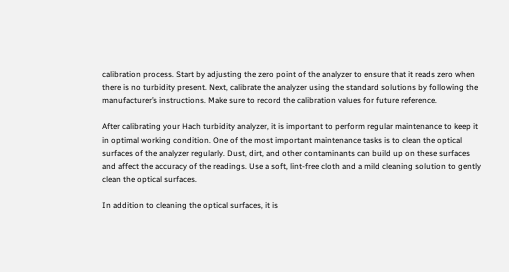calibration process. Start by adjusting the zero point of the analyzer to ensure that it reads zero when there is no turbidity present. Next, calibrate the analyzer using the standard solutions by following the manufacturer’s instructions. Make sure to record the calibration values for future reference.

After calibrating your Hach turbidity analyzer, it is important to perform regular maintenance to keep it in optimal working condition. One of the most important maintenance tasks is to clean the optical surfaces of the analyzer regularly. Dust, dirt, and other contaminants can build up on these surfaces and affect the accuracy of the readings. Use a soft, lint-free cloth and a mild cleaning solution to gently clean the optical surfaces.

In addition to cleaning the optical surfaces, it is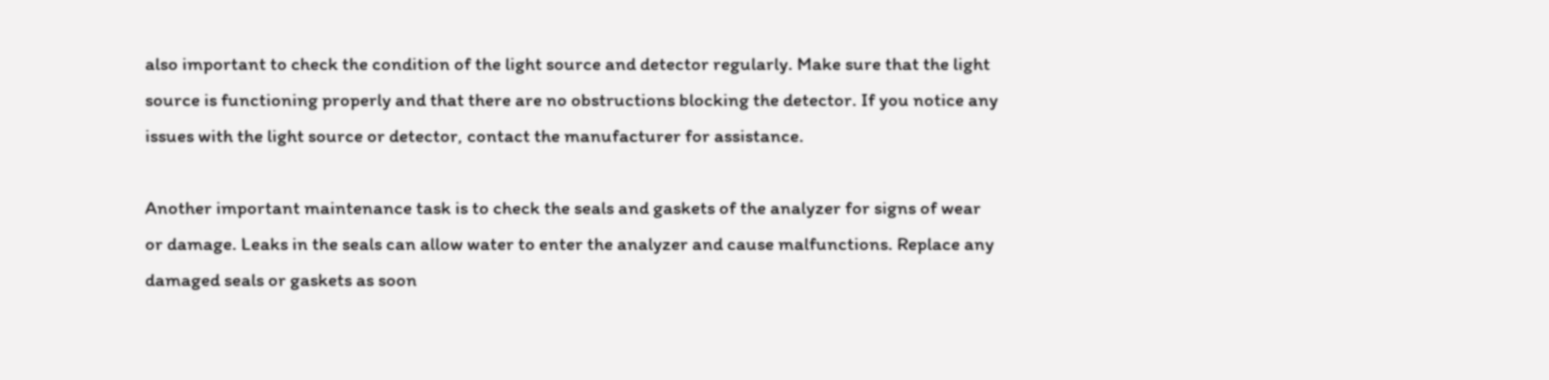also important to check the condition of the light source and detector regularly. Make sure that the light source is functioning properly and that there are no obstructions blocking the detector. If you notice any issues with the light source or detector, contact the manufacturer for assistance.

Another important maintenance task is to check the seals and gaskets of the analyzer for signs of wear or damage. Leaks in the seals can allow water to enter the analyzer and cause malfunctions. Replace any damaged seals or gaskets as soon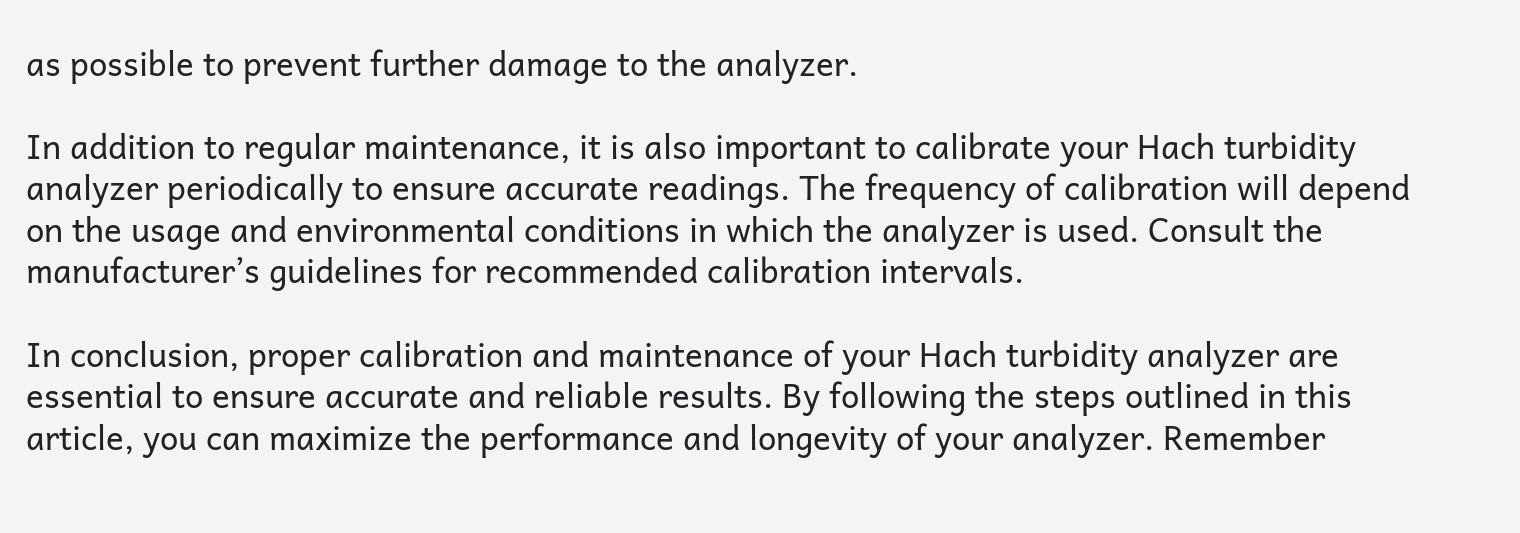as possible to prevent further damage to the analyzer.

In addition to regular maintenance, it is also important to calibrate your Hach turbidity analyzer periodically to ensure accurate readings. The frequency of calibration will depend on the usage and environmental conditions in which the analyzer is used. Consult the manufacturer’s guidelines for recommended calibration intervals.

In conclusion, proper calibration and maintenance of your Hach turbidity analyzer are essential to ensure accurate and reliable results. By following the steps outlined in this article, you can maximize the performance and longevity of your analyzer. Remember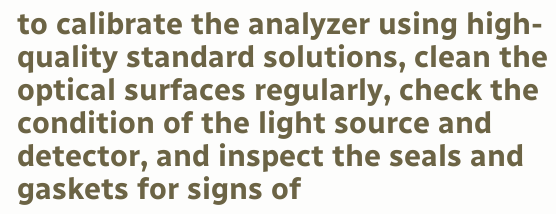to calibrate the analyzer using high-quality standard solutions, clean the optical surfaces regularly, check the condition of the light source and detector, and inspect the seals and gaskets for signs of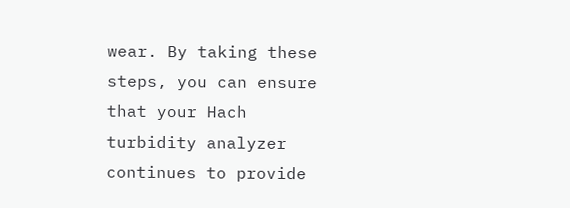wear. By taking these steps, you can ensure that your Hach turbidity analyzer continues to provide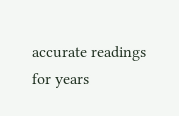accurate readings for years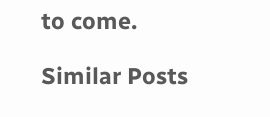to come.

Similar Posts